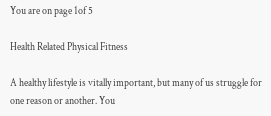You are on page 1of 5

Health Related Physical Fitness

A healthy lifestyle is vitally important, but many of us struggle for
one reason or another. You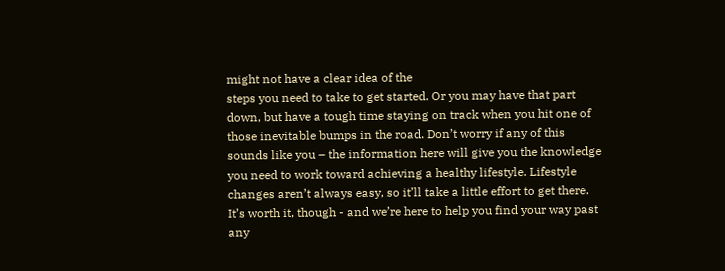might not have a clear idea of the
steps you need to take to get started. Or you may have that part
down, but have a tough time staying on track when you hit one of
those inevitable bumps in the road. Don’t worry if any of this
sounds like you – the information here will give you the knowledge
you need to work toward achieving a healthy lifestyle. Lifestyle
changes aren’t always easy, so it’ll take a little effort to get there.
It’s worth it, though - and we’re here to help you find your way past
any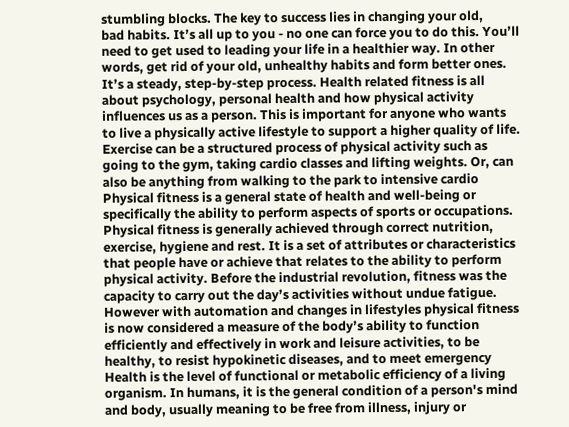stumbling blocks. The key to success lies in changing your old,
bad habits. It’s all up to you - no one can force you to do this. You’ll
need to get used to leading your life in a healthier way. In other
words, get rid of your old, unhealthy habits and form better ones.
It’s a steady, step-by-step process. Health related fitness is all
about psychology, personal health and how physical activity
influences us as a person. This is important for anyone who wants
to live a physically active lifestyle to support a higher quality of life.
Exercise can be a structured process of physical activity such as
going to the gym, taking cardio classes and lifting weights. Or, can
also be anything from walking to the park to intensive cardio
Physical fitness is a general state of health and well-being or
specifically the ability to perform aspects of sports or occupations.
Physical fitness is generally achieved through correct nutrition,
exercise, hygiene and rest. It is a set of attributes or characteristics
that people have or achieve that relates to the ability to perform
physical activity. Before the industrial revolution, fitness was the
capacity to carry out the day’s activities without undue fatigue.
However with automation and changes in lifestyles physical fitness
is now considered a measure of the body’s ability to function
efficiently and effectively in work and leisure activities, to be
healthy, to resist hypokinetic diseases, and to meet emergency
Health is the level of functional or metabolic efficiency of a living
organism. In humans, it is the general condition of a person's mind
and body, usually meaning to be free from illness, injury or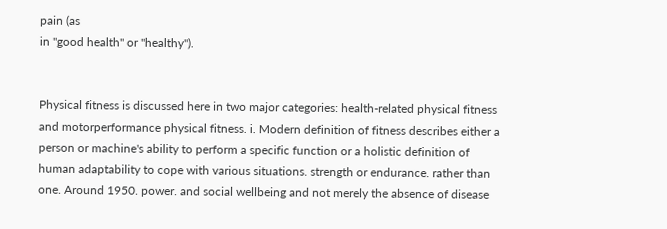pain (as
in "good health" or "healthy").


Physical fitness is discussed here in two major categories: health-related physical fitness and motorperformance physical fitness. i. Modern definition of fitness describes either a person or machine's ability to perform a specific function or a holistic definition of human adaptability to cope with various situations. strength or endurance. rather than one. Around 1950. power. and social wellbeing and not merely the absence of disease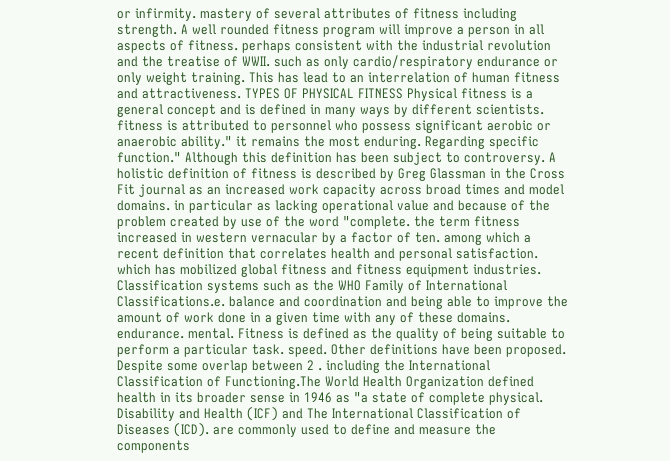or infirmity. mastery of several attributes of fitness including strength. A well rounded fitness program will improve a person in all aspects of fitness. perhaps consistent with the industrial revolution and the treatise of WWII. such as only cardio/respiratory endurance or only weight training. This has lead to an interrelation of human fitness and attractiveness. TYPES OF PHYSICAL FITNESS Physical fitness is a general concept and is defined in many ways by different scientists. fitness is attributed to personnel who possess significant aerobic or anaerobic ability." it remains the most enduring. Regarding specific function." Although this definition has been subject to controversy. A holistic definition of fitness is described by Greg Glassman in the Cross Fit journal as an increased work capacity across broad times and model domains. in particular as lacking operational value and because of the problem created by use of the word "complete. the term fitness increased in western vernacular by a factor of ten. among which a recent definition that correlates health and personal satisfaction. which has mobilized global fitness and fitness equipment industries. Classification systems such as the WHO Family of International Classifications.e. balance and coordination and being able to improve the amount of work done in a given time with any of these domains. endurance. mental. Fitness is defined as the quality of being suitable to perform a particular task. speed. Other definitions have been proposed. Despite some overlap between 2 . including the International Classification of Functioning.The World Health Organization defined health in its broader sense in 1946 as "a state of complete physical. Disability and Health (ICF) and The International Classification of Diseases (ICD). are commonly used to define and measure the components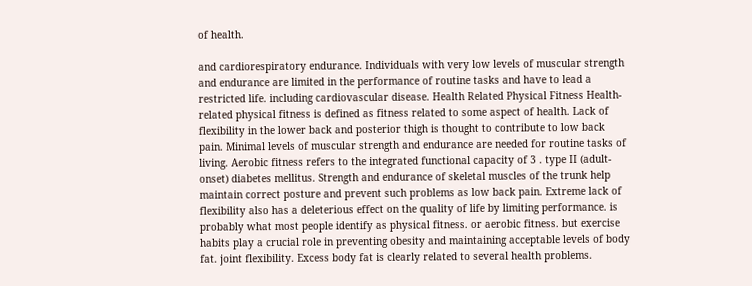of health.

and cardiorespiratory endurance. Individuals with very low levels of muscular strength and endurance are limited in the performance of routine tasks and have to lead a restricted life. including cardiovascular disease. Health Related Physical Fitness Health-related physical fitness is defined as fitness related to some aspect of health. Lack of flexibility in the lower back and posterior thigh is thought to contribute to low back pain. Minimal levels of muscular strength and endurance are needed for routine tasks of living. Aerobic fitness refers to the integrated functional capacity of 3 . type II (adult-onset) diabetes mellitus. Strength and endurance of skeletal muscles of the trunk help maintain correct posture and prevent such problems as low back pain. Extreme lack of flexibility also has a deleterious effect on the quality of life by limiting performance. is probably what most people identify as physical fitness. or aerobic fitness. but exercise habits play a crucial role in preventing obesity and maintaining acceptable levels of body fat. joint flexibility. Excess body fat is clearly related to several health problems.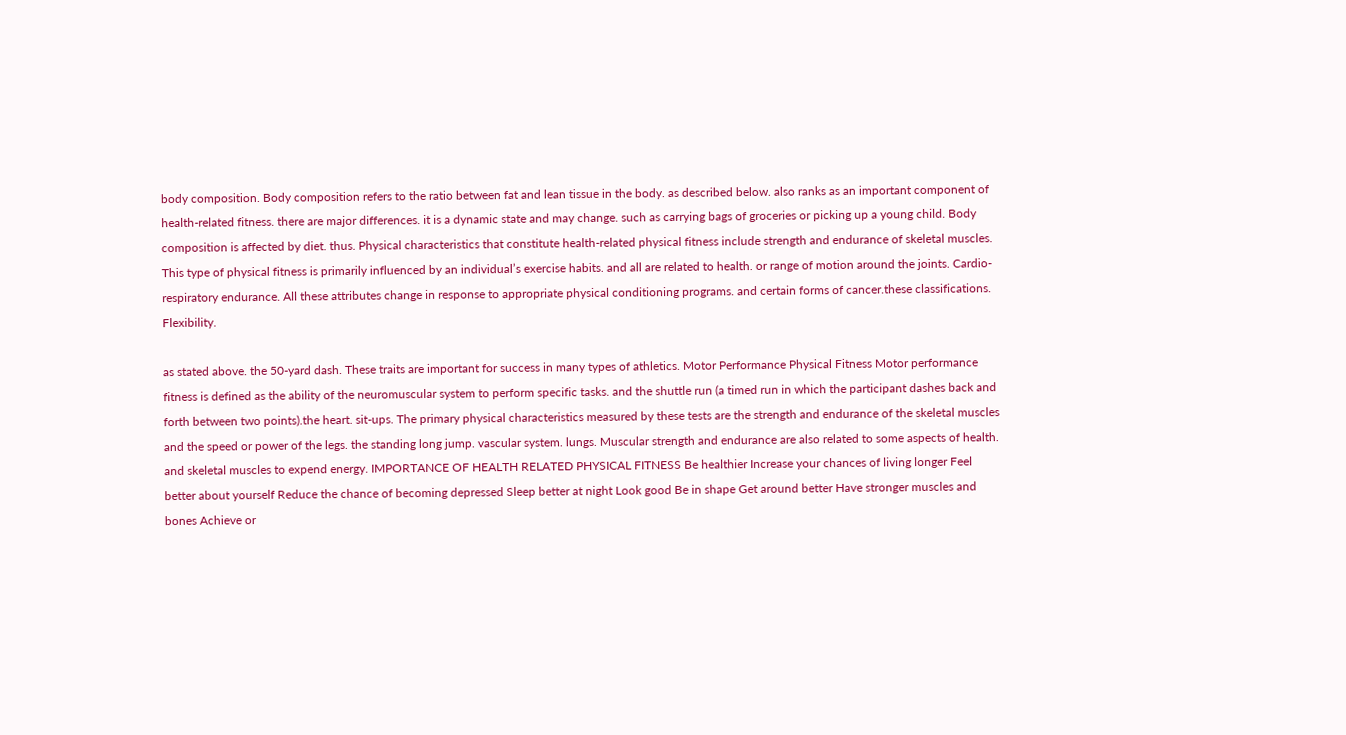body composition. Body composition refers to the ratio between fat and lean tissue in the body. as described below. also ranks as an important component of health-related fitness. there are major differences. it is a dynamic state and may change. such as carrying bags of groceries or picking up a young child. Body composition is affected by diet. thus. Physical characteristics that constitute health-related physical fitness include strength and endurance of skeletal muscles. This type of physical fitness is primarily influenced by an individual’s exercise habits. and all are related to health. or range of motion around the joints. Cardio-respiratory endurance. All these attributes change in response to appropriate physical conditioning programs. and certain forms of cancer.these classifications. Flexibility.

as stated above. the 50-yard dash. These traits are important for success in many types of athletics. Motor Performance Physical Fitness Motor performance fitness is defined as the ability of the neuromuscular system to perform specific tasks. and the shuttle run (a timed run in which the participant dashes back and forth between two points).the heart. sit-ups. The primary physical characteristics measured by these tests are the strength and endurance of the skeletal muscles and the speed or power of the legs. the standing long jump. vascular system. lungs. Muscular strength and endurance are also related to some aspects of health. and skeletal muscles to expend energy. IMPORTANCE OF HEALTH RELATED PHYSICAL FITNESS Be healthier Increase your chances of living longer Feel better about yourself Reduce the chance of becoming depressed Sleep better at night Look good Be in shape Get around better Have stronger muscles and bones Achieve or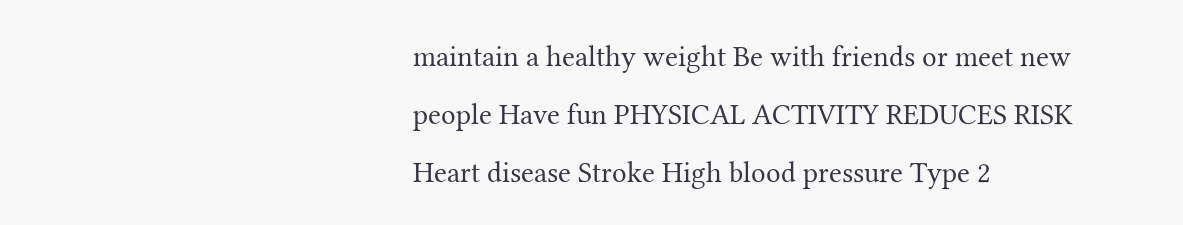maintain a healthy weight Be with friends or meet new people Have fun PHYSICAL ACTIVITY REDUCES RISK Heart disease Stroke High blood pressure Type 2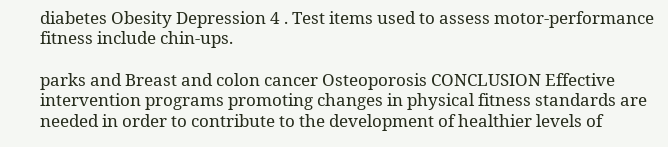diabetes Obesity Depression 4 . Test items used to assess motor-performance fitness include chin-ups.

parks and Breast and colon cancer Osteoporosis CONCLUSION Effective intervention programs promoting changes in physical fitness standards are needed in order to contribute to the development of healthier levels of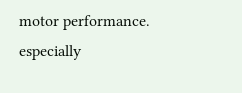motor performance. especially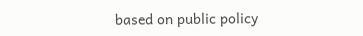based on public policy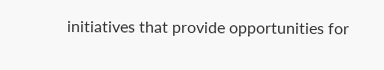initiatives that provide opportunities for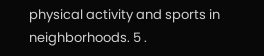physical activity and sports in neighborhoods. 5 .